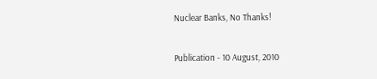Nuclear Banks, No Thanks!

Publication - 10 August, 2010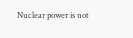Nuclear power is not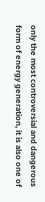only the most controversial and dangerous form of energy generation, it is also one of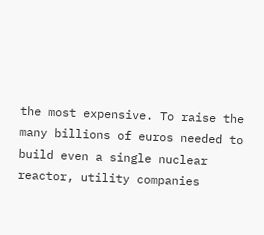the most expensive. To raise the many billions of euros needed to build even a single nuclear reactor, utility companies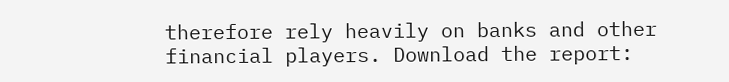therefore rely heavily on banks and other financial players. Download the report: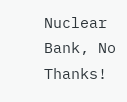Nuclear Bank, No Thanks!